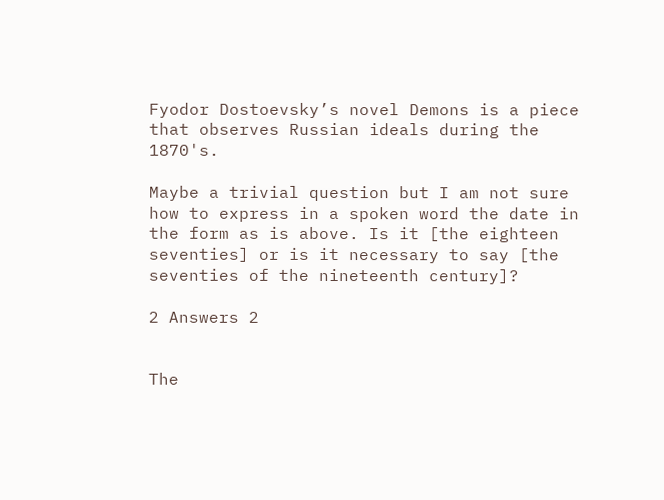Fyodor Dostoevsky’s novel Demons is a piece that observes Russian ideals during the 1870's.

Maybe a trivial question but I am not sure how to express in a spoken word the date in the form as is above. Is it [the eighteen seventies] or is it necessary to say [the seventies of the nineteenth century]?

2 Answers 2


The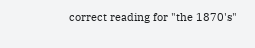correct reading for "the 1870's"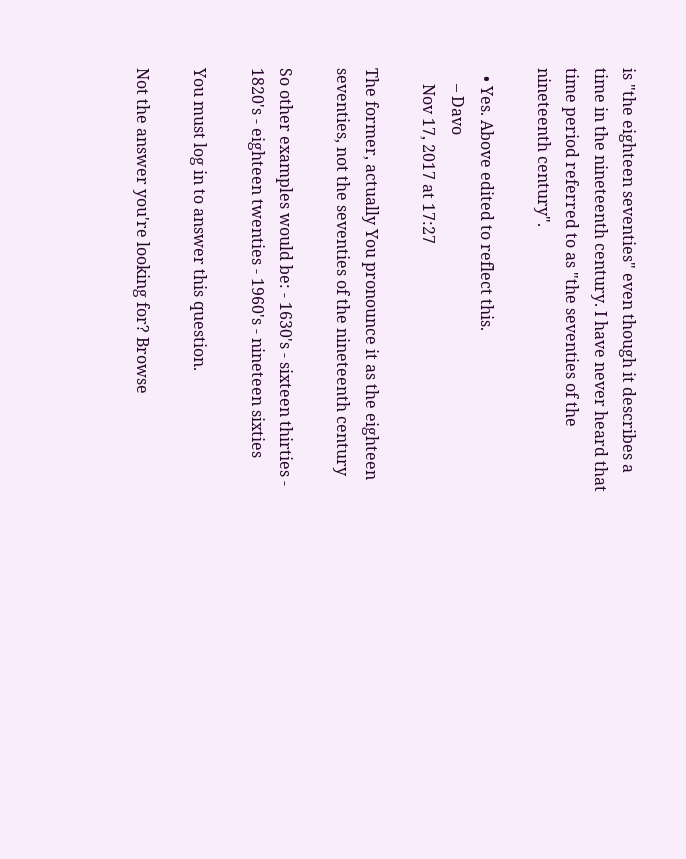is "the eighteen seventies" even though it describes a time in the nineteenth century. I have never heard that time period referred to as "the seventies of the nineteenth century".

  • Yes. Above edited to reflect this.
    – Davo
    Nov 17, 2017 at 17:27

The former, actually You pronounce it as the eighteen seventies, not the seventies of the nineteenth century

So other examples would be: - 1630's - sixteen thirties - 1820's - eighteen twenties - 1960's - nineteen sixties

You must log in to answer this question.

Not the answer you're looking for? Browse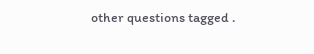other questions tagged .